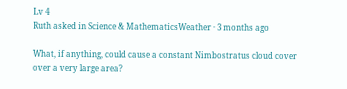Lv 4
Ruth asked in Science & MathematicsWeather · 3 months ago

What, if anything, could cause a constant Nimbostratus cloud cover over a very large area?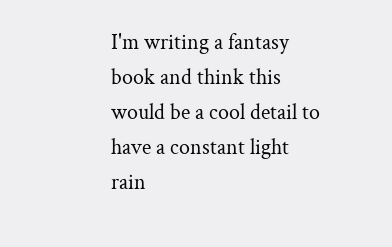I'm writing a fantasy book and think this would be a cool detail to have a constant light rain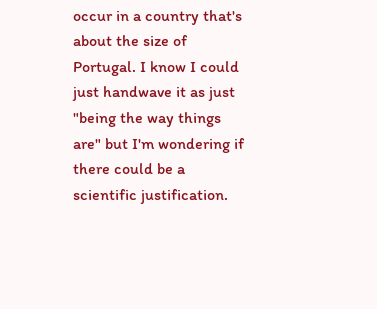occur in a country that's about the size of Portugal. I know I could just handwave it as just "being the way things are" but I'm wondering if there could be a scientific justification.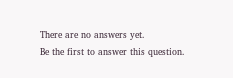There are no answers yet.
Be the first to answer this question.